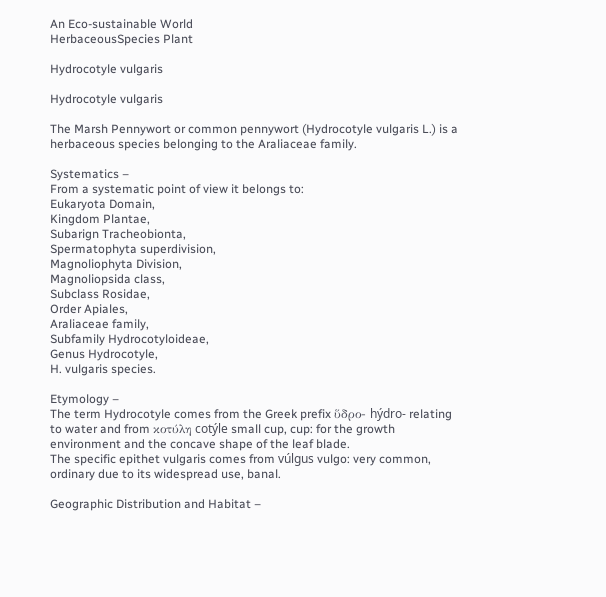An Eco-sustainable World
HerbaceousSpecies Plant

Hydrocotyle vulgaris

Hydrocotyle vulgaris

The Marsh Pennywort or common pennywort (Hydrocotyle vulgaris L.) is a herbaceous species belonging to the Araliaceae family.

Systematics –
From a systematic point of view it belongs to:
Eukaryota Domain,
Kingdom Plantae,
Subarign Tracheobionta,
Spermatophyta superdivision,
Magnoliophyta Division,
Magnoliopsida class,
Subclass Rosidae,
Order Apiales,
Araliaceae family,
Subfamily Hydrocotyloideae,
Genus Hydrocotyle,
H. vulgaris species.

Etymology –
The term Hydrocotyle comes from the Greek prefix ὕδρο- hýdro- relating to water and from κοτύλη cotýle small cup, cup: for the growth environment and the concave shape of the leaf blade.
The specific epithet vulgaris comes from vúlgus vulgo: very common, ordinary due to its widespread use, banal.

Geographic Distribution and Habitat –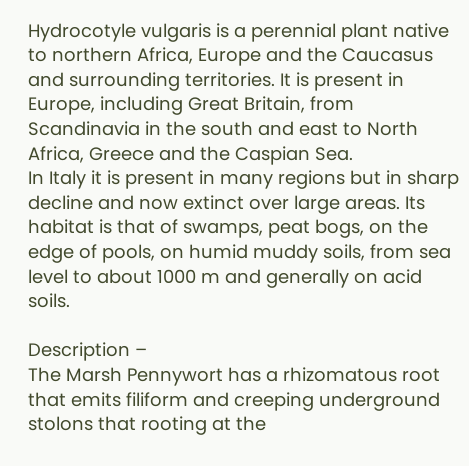Hydrocotyle vulgaris is a perennial plant native to northern Africa, Europe and the Caucasus and surrounding territories. It is present in Europe, including Great Britain, from Scandinavia in the south and east to North Africa, Greece and the Caspian Sea.
In Italy it is present in many regions but in sharp decline and now extinct over large areas. Its habitat is that of swamps, peat bogs, on the edge of pools, on humid muddy soils, from sea level to about 1000 m and generally on acid soils.

Description –
The Marsh Pennywort has a rhizomatous root that emits filiform and creeping underground stolons that rooting at the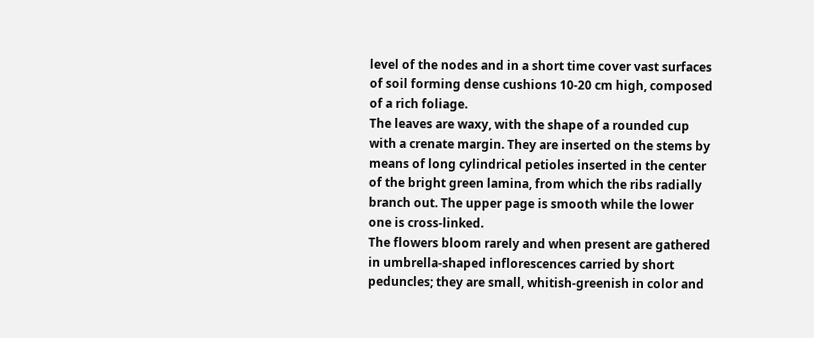level of the nodes and in a short time cover vast surfaces of soil forming dense cushions 10-20 cm high, composed of a rich foliage.
The leaves are waxy, with the shape of a rounded cup with a crenate margin. They are inserted on the stems by means of long cylindrical petioles inserted in the center of the bright green lamina, from which the ribs radially branch out. The upper page is smooth while the lower one is cross-linked.
The flowers bloom rarely and when present are gathered in umbrella-shaped inflorescences carried by short peduncles; they are small, whitish-greenish in color and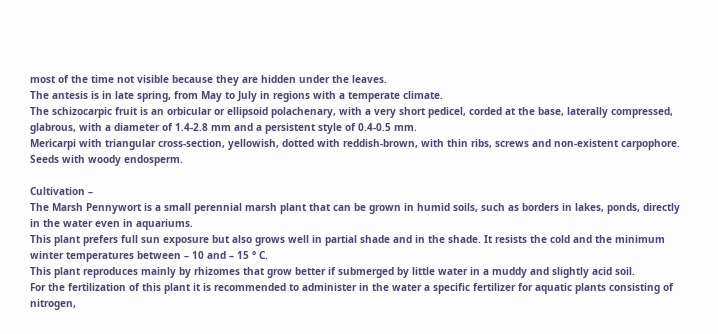most of the time not visible because they are hidden under the leaves.
The antesis is in late spring, from May to July in regions with a temperate climate.
The schizocarpic fruit is an orbicular or ellipsoid polachenary, with a very short pedicel, corded at the base, laterally compressed, glabrous, with a diameter of 1.4-2.8 mm and a persistent style of 0.4-0.5 mm.
Mericarpi with triangular cross-section, yellowish, dotted with reddish-brown, with thin ribs, screws and non-existent carpophore. Seeds with woody endosperm.

Cultivation –
The Marsh Pennywort is a small perennial marsh plant that can be grown in humid soils, such as borders in lakes, ponds, directly in the water even in aquariums.
This plant prefers full sun exposure but also grows well in partial shade and in the shade. It resists the cold and the minimum winter temperatures between – 10 and – 15 ° C.
This plant reproduces mainly by rhizomes that grow better if submerged by little water in a muddy and slightly acid soil.
For the fertilization of this plant it is recommended to administer in the water a specific fertilizer for aquatic plants consisting of nitrogen,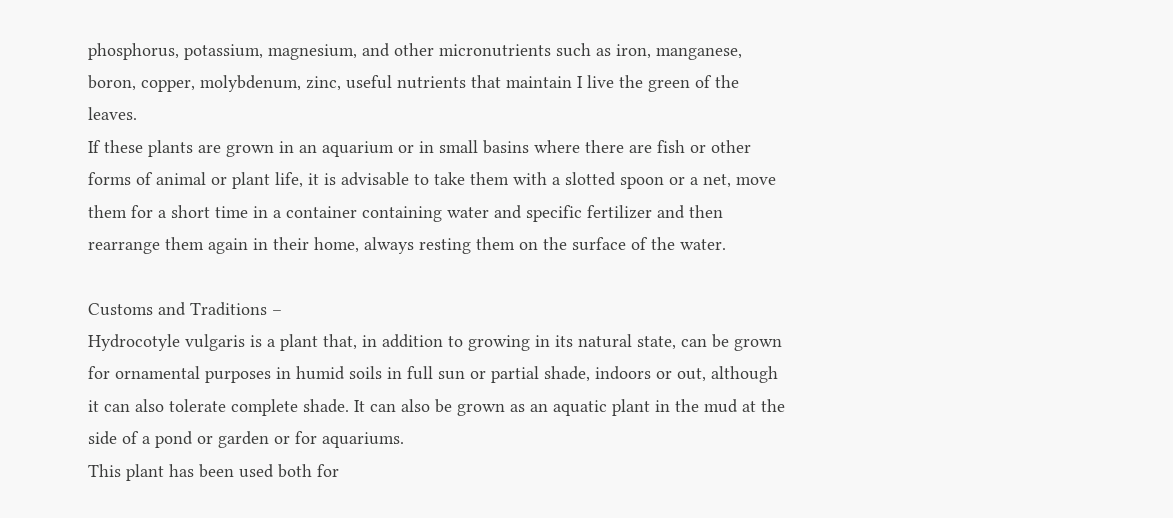phosphorus, potassium, magnesium, and other micronutrients such as iron, manganese, boron, copper, molybdenum, zinc, useful nutrients that maintain I live the green of the leaves.
If these plants are grown in an aquarium or in small basins where there are fish or other forms of animal or plant life, it is advisable to take them with a slotted spoon or a net, move them for a short time in a container containing water and specific fertilizer and then rearrange them again in their home, always resting them on the surface of the water.

Customs and Traditions –
Hydrocotyle vulgaris is a plant that, in addition to growing in its natural state, can be grown for ornamental purposes in humid soils in full sun or partial shade, indoors or out, although it can also tolerate complete shade. It can also be grown as an aquatic plant in the mud at the side of a pond or garden or for aquariums.
This plant has been used both for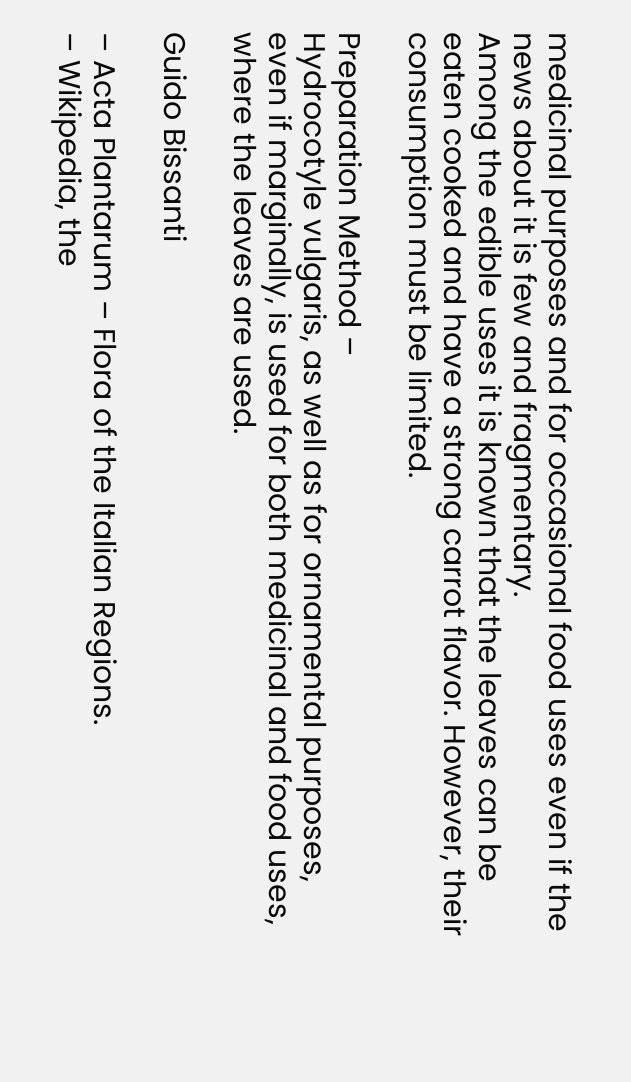medicinal purposes and for occasional food uses even if the news about it is few and fragmentary.
Among the edible uses it is known that the leaves can be eaten cooked and have a strong carrot flavor. However, their consumption must be limited.

Preparation Method –
Hydrocotyle vulgaris, as well as for ornamental purposes, even if marginally, is used for both medicinal and food uses, where the leaves are used.

Guido Bissanti

– Acta Plantarum – Flora of the Italian Regions.
– Wikipedia, the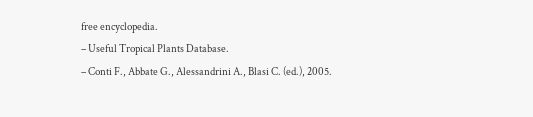free encyclopedia.
– Useful Tropical Plants Database.
– Conti F., Abbate G., Alessandrini A., Blasi C. (ed.), 2005.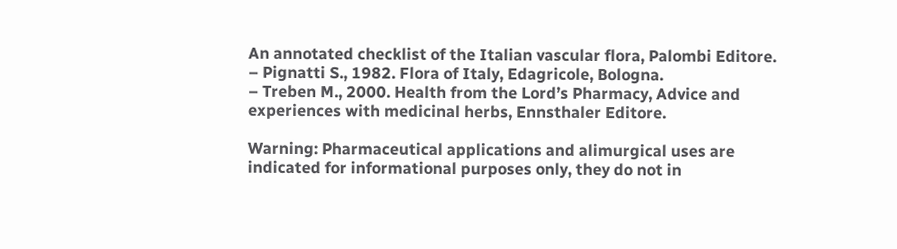An annotated checklist of the Italian vascular flora, Palombi Editore.
– Pignatti S., 1982. Flora of Italy, Edagricole, Bologna.
– Treben M., 2000. Health from the Lord’s Pharmacy, Advice and experiences with medicinal herbs, Ennsthaler Editore.

Warning: Pharmaceutical applications and alimurgical uses are indicated for informational purposes only, they do not in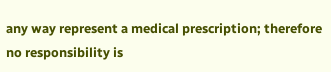any way represent a medical prescription; therefore no responsibility is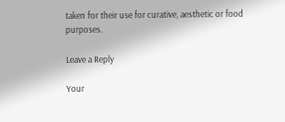taken for their use for curative, aesthetic or food purposes.

Leave a Reply

Your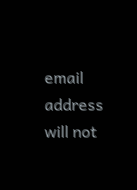email address will not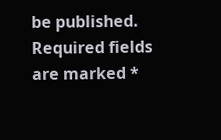be published. Required fields are marked *